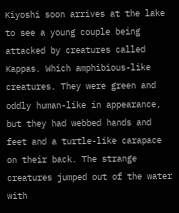Kiyoshi soon arrives at the lake to see a young couple being attacked by creatures called Kappas. Which amphibious-like creatures. They were green and oddly human-like in appearance, but they had webbed hands and feet and a turtle-like carapace on their back. The strange creatures jumped out of the water with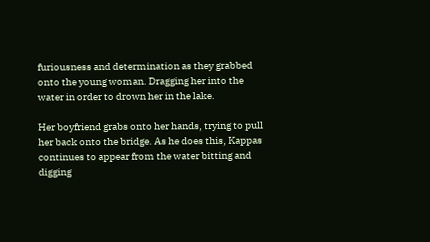furiousness and determination as they grabbed onto the young woman. Dragging her into the water in order to drown her in the lake.

Her boyfriend grabs onto her hands, trying to pull her back onto the bridge. As he does this, Kappas continues to appear from the water bitting and digging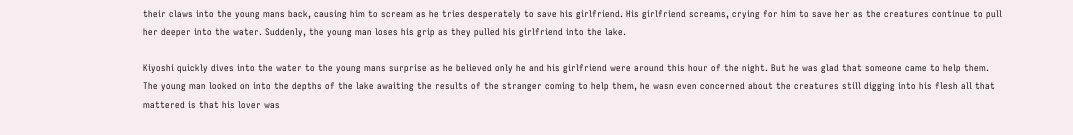their claws into the young mans back, causing him to scream as he tries desperately to save his girlfriend. His girlfriend screams, crying for him to save her as the creatures continue to pull her deeper into the water. Suddenly, the young man loses his grip as they pulled his girlfriend into the lake.

Kiyoshi quickly dives into the water to the young mans surprise as he believed only he and his girlfriend were around this hour of the night. But he was glad that someone came to help them. The young man looked on into the depths of the lake awaiting the results of the stranger coming to help them, he wasn even concerned about the creatures still digging into his flesh all that mattered is that his lover was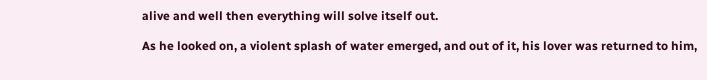alive and well then everything will solve itself out.

As he looked on, a violent splash of water emerged, and out of it, his lover was returned to him,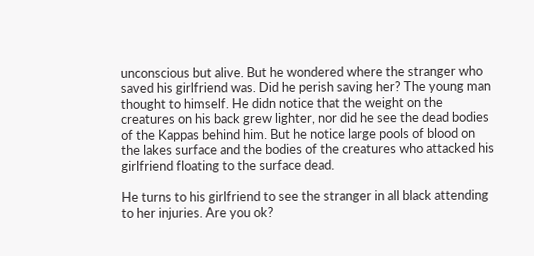unconscious but alive. But he wondered where the stranger who saved his girlfriend was. Did he perish saving her? The young man thought to himself. He didn notice that the weight on the creatures on his back grew lighter, nor did he see the dead bodies of the Kappas behind him. But he notice large pools of blood on the lakes surface and the bodies of the creatures who attacked his girlfriend floating to the surface dead.

He turns to his girlfriend to see the stranger in all black attending to her injuries. Are you ok?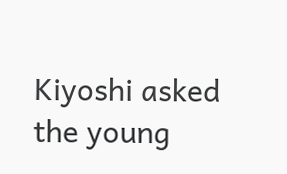Kiyoshi asked the young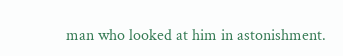man who looked at him in astonishment.